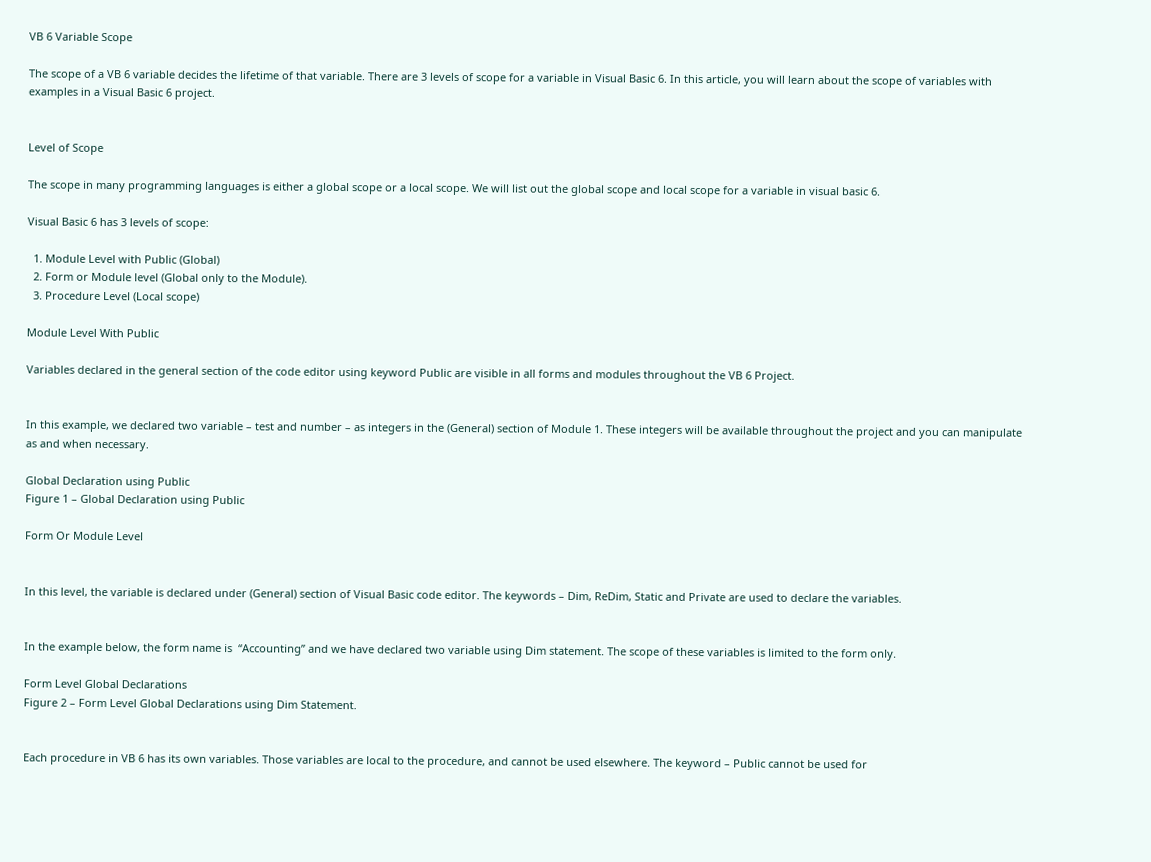VB 6 Variable Scope

The scope of a VB 6 variable decides the lifetime of that variable. There are 3 levels of scope for a variable in Visual Basic 6. In this article, you will learn about the scope of variables with examples in a Visual Basic 6 project.


Level of Scope

The scope in many programming languages is either a global scope or a local scope. We will list out the global scope and local scope for a variable in visual basic 6.

Visual Basic 6 has 3 levels of scope:

  1. Module Level with Public (Global)
  2. Form or Module level (Global only to the Module).
  3. Procedure Level (Local scope)

Module Level With Public

Variables declared in the general section of the code editor using keyword Public are visible in all forms and modules throughout the VB 6 Project.


In this example, we declared two variable – test and number – as integers in the (General) section of Module 1. These integers will be available throughout the project and you can manipulate as and when necessary.

Global Declaration using Public
Figure 1 – Global Declaration using Public

Form Or Module Level


In this level, the variable is declared under (General) section of Visual Basic code editor. The keywords – Dim, ReDim, Static and Private are used to declare the variables.


In the example below, the form name is  “Accounting” and we have declared two variable using Dim statement. The scope of these variables is limited to the form only.

Form Level Global Declarations
Figure 2 – Form Level Global Declarations using Dim Statement.


Each procedure in VB 6 has its own variables. Those variables are local to the procedure, and cannot be used elsewhere. The keyword – Public cannot be used for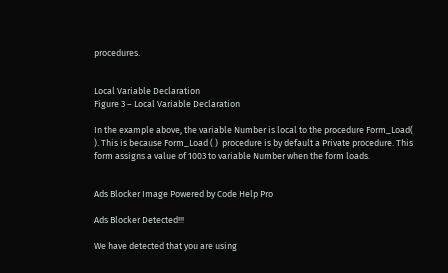procedures.


Local Variable Declaration
Figure 3 – Local Variable Declaration

In the example above, the variable Number is local to the procedure Form_Load( ). This is because Form_Load ( )  procedure is by default a Private procedure. This form assigns a value of 1003 to variable Number when the form loads.


Ads Blocker Image Powered by Code Help Pro

Ads Blocker Detected!!!

We have detected that you are using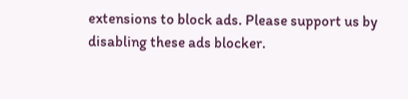extensions to block ads. Please support us by disabling these ads blocker.